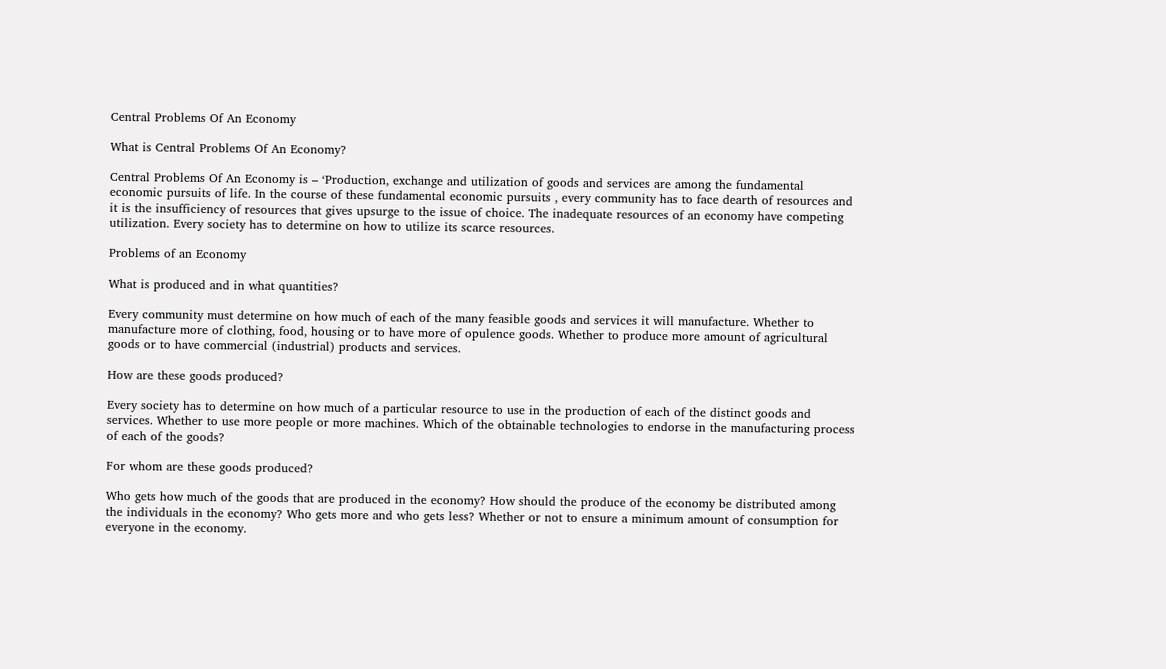Central Problems Of An Economy

What is Central Problems Of An Economy?

Central Problems Of An Economy is – ‘Production, exchange and utilization of goods and services are among the fundamental economic pursuits of life. In the course of these fundamental economic pursuits , every community has to face dearth of resources and it is the insufficiency of resources that gives upsurge to the issue of choice. The inadequate resources of an economy have competing utilization. Every society has to determine on how to utilize its scarce resources.

Problems of an Economy

What is produced and in what quantities?

Every community must determine on how much of each of the many feasible goods and services it will manufacture. Whether to manufacture more of clothing, food, housing or to have more of opulence goods. Whether to produce more amount of agricultural goods or to have commercial (industrial) products and services.

How are these goods produced?

Every society has to determine on how much of a particular resource to use in the production of each of the distinct goods and services. Whether to use more people or more machines. Which of the obtainable technologies to endorse in the manufacturing process of each of the goods?

For whom are these goods produced?

Who gets how much of the goods that are produced in the economy? How should the produce of the economy be distributed among the individuals in the economy? Who gets more and who gets less? Whether or not to ensure a minimum amount of consumption for everyone in the economy.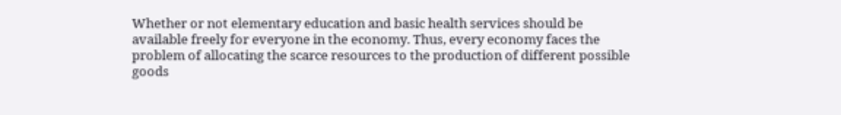Whether or not elementary education and basic health services should be available freely for everyone in the economy. Thus, every economy faces the problem of allocating the scarce resources to the production of different possible goods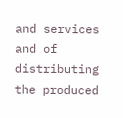and services and of distributing the produced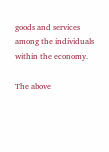goods and services among the individuals within the economy.

The above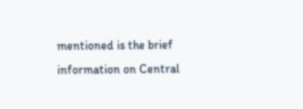mentioned is the brief information on Central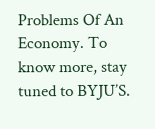Problems Of An Economy. To know more, stay tuned to BYJU’S.